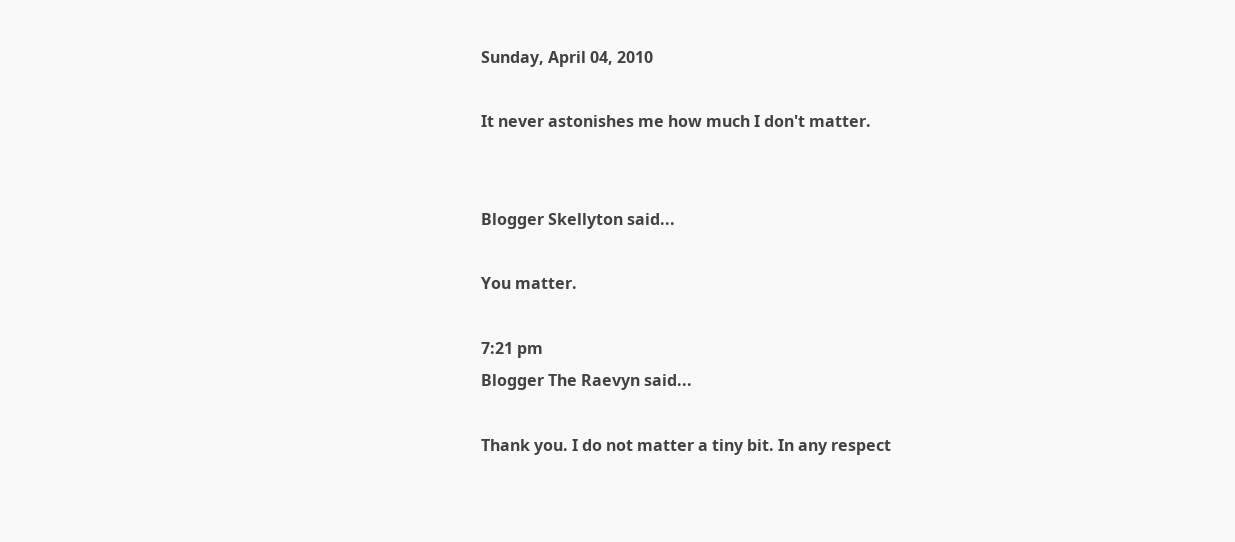Sunday, April 04, 2010

It never astonishes me how much I don't matter.


Blogger Skellyton said...

You matter.

7:21 pm
Blogger The Raevyn said...

Thank you. I do not matter a tiny bit. In any respect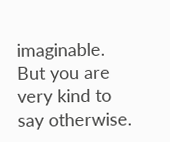imaginable. But you are very kind to say otherwise.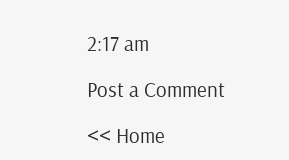2:17 am

Post a Comment

<< Home